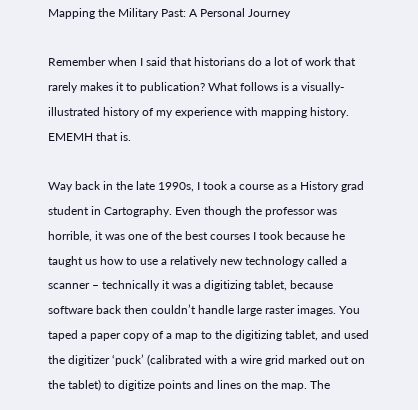Mapping the Military Past: A Personal Journey

Remember when I said that historians do a lot of work that rarely makes it to publication? What follows is a visually-illustrated history of my experience with mapping history. EMEMH that is.

Way back in the late 1990s, I took a course as a History grad student in Cartography. Even though the professor was horrible, it was one of the best courses I took because he taught us how to use a relatively new technology called a scanner – technically it was a digitizing tablet, because software back then couldn’t handle large raster images. You taped a paper copy of a map to the digitizing tablet, and used the digitizer ‘puck’ (calibrated with a wire grid marked out on the tablet) to digitize points and lines on the map. The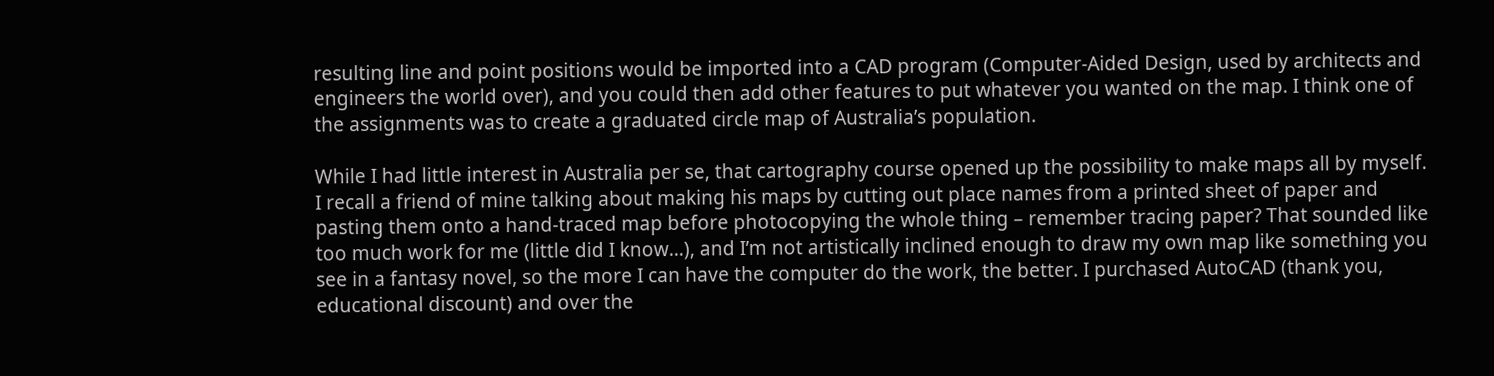resulting line and point positions would be imported into a CAD program (Computer-Aided Design, used by architects and engineers the world over), and you could then add other features to put whatever you wanted on the map. I think one of the assignments was to create a graduated circle map of Australia’s population.

While I had little interest in Australia per se, that cartography course opened up the possibility to make maps all by myself. I recall a friend of mine talking about making his maps by cutting out place names from a printed sheet of paper and pasting them onto a hand-traced map before photocopying the whole thing – remember tracing paper? That sounded like too much work for me (little did I know…), and I’m not artistically inclined enough to draw my own map like something you see in a fantasy novel, so the more I can have the computer do the work, the better. I purchased AutoCAD (thank you, educational discount) and over the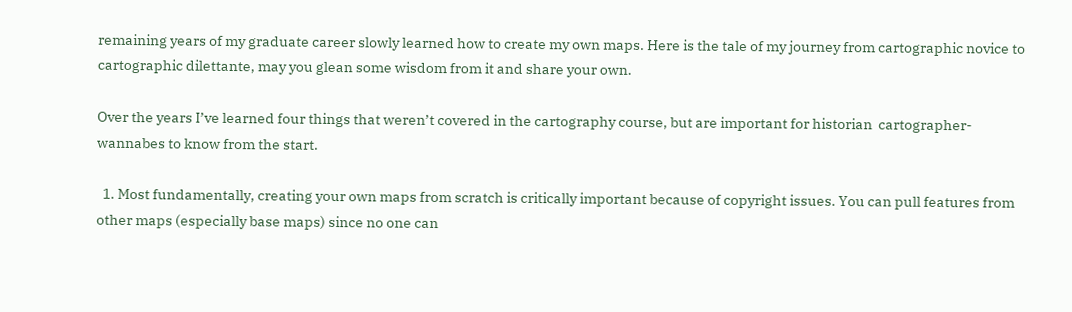remaining years of my graduate career slowly learned how to create my own maps. Here is the tale of my journey from cartographic novice to cartographic dilettante, may you glean some wisdom from it and share your own.

Over the years I’ve learned four things that weren’t covered in the cartography course, but are important for historian  cartographer-wannabes to know from the start.

  1. Most fundamentally, creating your own maps from scratch is critically important because of copyright issues. You can pull features from other maps (especially base maps) since no one can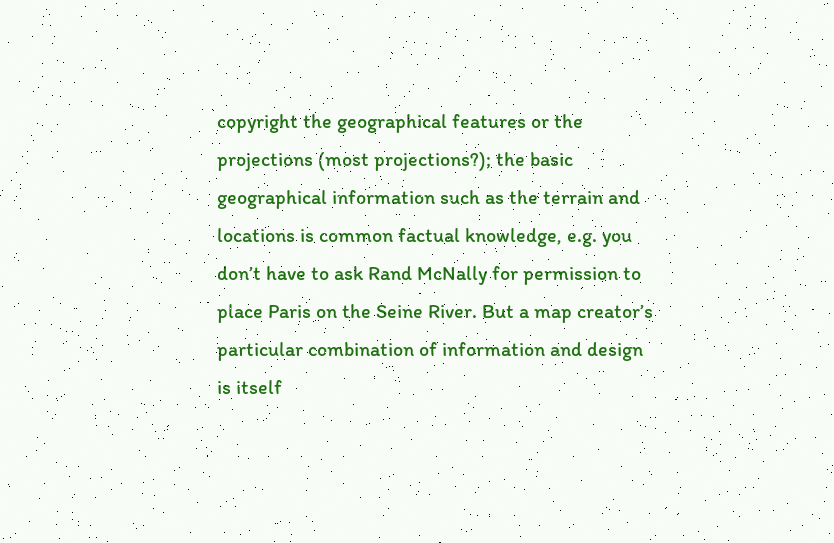copyright the geographical features or the projections (most projections?); the basic geographical information such as the terrain and locations is common factual knowledge, e.g. you don’t have to ask Rand McNally for permission to place Paris on the Seine River. But a map creator’s particular combination of information and design is itself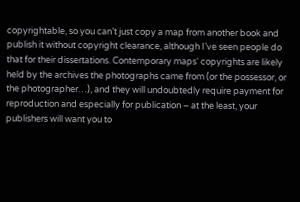copyrightable, so you can’t just copy a map from another book and publish it without copyright clearance, although I’ve seen people do that for their dissertations. Contemporary maps‘ copyrights are likely held by the archives the photographs came from (or the possessor, or the photographer…), and they will undoubtedly require payment for reproduction and especially for publication – at the least, your publishers will want you to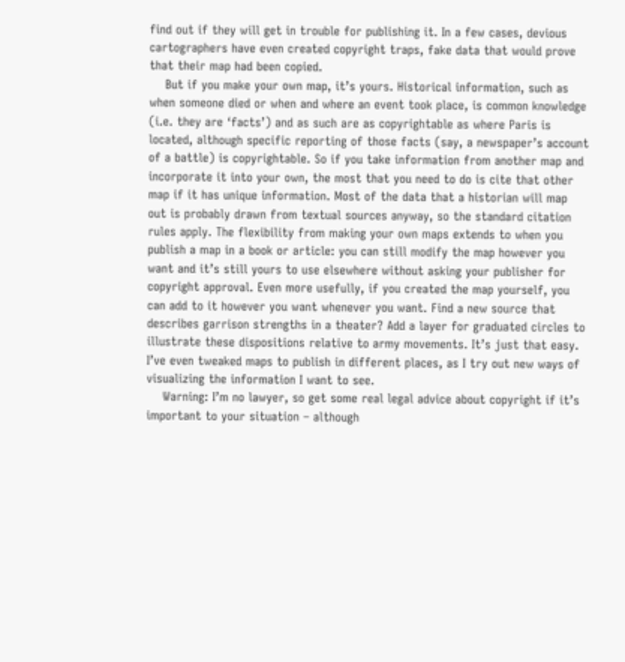find out if they will get in trouble for publishing it. In a few cases, devious cartographers have even created copyright traps, fake data that would prove that their map had been copied.
    But if you make your own map, it’s yours. Historical information, such as when someone died or when and where an event took place, is common knowledge (i.e. they are ‘facts’) and as such are as copyrightable as where Paris is located, although specific reporting of those facts (say, a newspaper’s account of a battle) is copyrightable. So if you take information from another map and incorporate it into your own, the most that you need to do is cite that other map if it has unique information. Most of the data that a historian will map out is probably drawn from textual sources anyway, so the standard citation rules apply. The flexibility from making your own maps extends to when you publish a map in a book or article: you can still modify the map however you want and it’s still yours to use elsewhere without asking your publisher for copyright approval. Even more usefully, if you created the map yourself, you can add to it however you want whenever you want. Find a new source that describes garrison strengths in a theater? Add a layer for graduated circles to illustrate these dispositions relative to army movements. It’s just that easy. I’ve even tweaked maps to publish in different places, as I try out new ways of visualizing the information I want to see.
    Warning: I’m no lawyer, so get some real legal advice about copyright if it’s important to your situation – although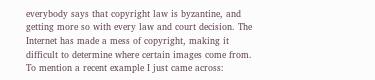everybody says that copyright law is byzantine, and getting more so with every law and court decision. The Internet has made a mess of copyright, making it difficult to determine where certain images come from. To mention a recent example I just came across: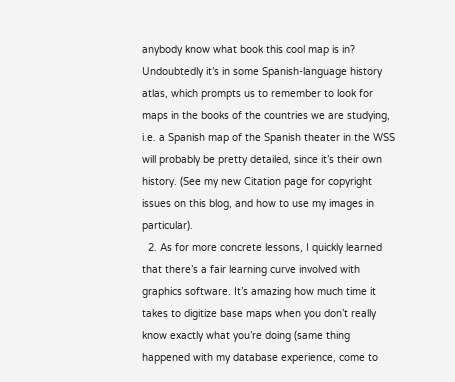anybody know what book this cool map is in? Undoubtedly it’s in some Spanish-language history atlas, which prompts us to remember to look for maps in the books of the countries we are studying, i.e. a Spanish map of the Spanish theater in the WSS will probably be pretty detailed, since it’s their own history. (See my new Citation page for copyright issues on this blog, and how to use my images in particular).
  2. As for more concrete lessons, I quickly learned that there’s a fair learning curve involved with graphics software. It’s amazing how much time it takes to digitize base maps when you don’t really know exactly what you’re doing (same thing happened with my database experience, come to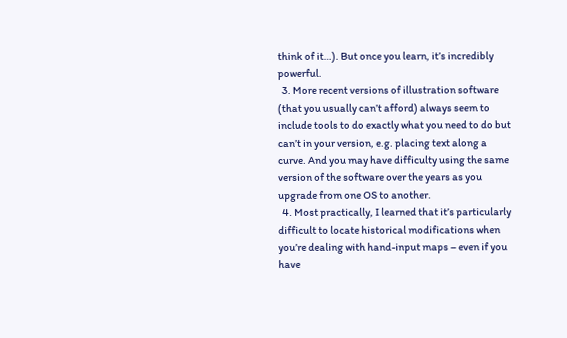think of it…). But once you learn, it’s incredibly powerful.
  3. More recent versions of illustration software (that you usually can’t afford) always seem to include tools to do exactly what you need to do but can’t in your version, e.g. placing text along a curve. And you may have difficulty using the same version of the software over the years as you upgrade from one OS to another.
  4. Most practically, I learned that it’s particularly difficult to locate historical modifications when you’re dealing with hand-input maps – even if you have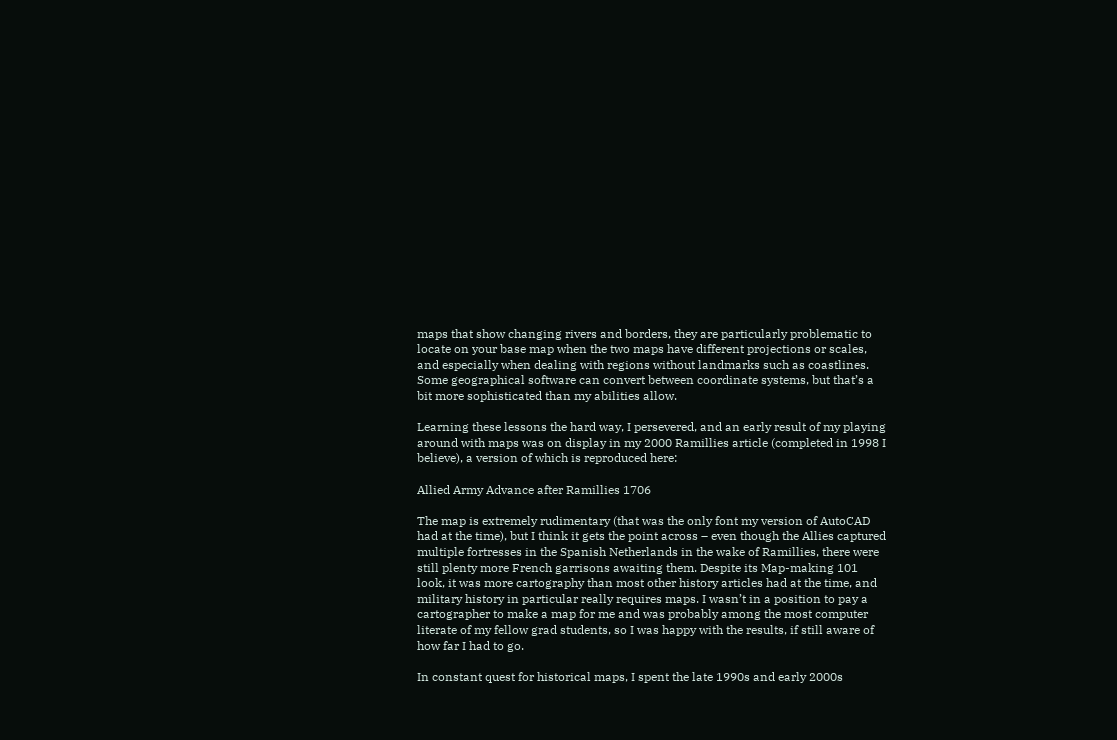maps that show changing rivers and borders, they are particularly problematic to locate on your base map when the two maps have different projections or scales, and especially when dealing with regions without landmarks such as coastlines. Some geographical software can convert between coordinate systems, but that’s a bit more sophisticated than my abilities allow.

Learning these lessons the hard way, I persevered, and an early result of my playing around with maps was on display in my 2000 Ramillies article (completed in 1998 I believe), a version of which is reproduced here:

Allied Army Advance after Ramillies 1706

The map is extremely rudimentary (that was the only font my version of AutoCAD had at the time), but I think it gets the point across – even though the Allies captured multiple fortresses in the Spanish Netherlands in the wake of Ramillies, there were still plenty more French garrisons awaiting them. Despite its Map-making 101 look, it was more cartography than most other history articles had at the time, and military history in particular really requires maps. I wasn’t in a position to pay a cartographer to make a map for me and was probably among the most computer literate of my fellow grad students, so I was happy with the results, if still aware of how far I had to go.

In constant quest for historical maps, I spent the late 1990s and early 2000s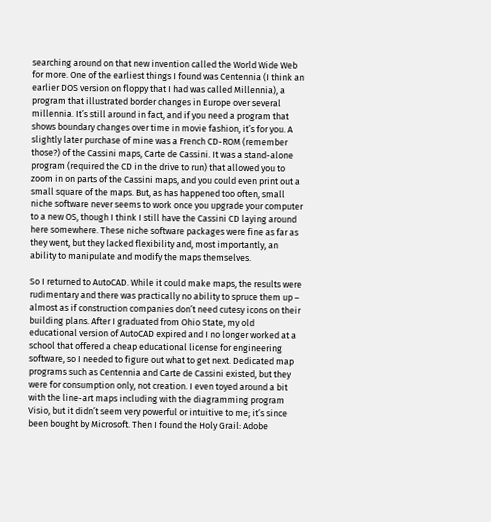searching around on that new invention called the World Wide Web for more. One of the earliest things I found was Centennia (I think an earlier DOS version on floppy that I had was called Millennia), a program that illustrated border changes in Europe over several millennia. It’s still around in fact, and if you need a program that shows boundary changes over time in movie fashion, it’s for you. A slightly later purchase of mine was a French CD-ROM (remember those?) of the Cassini maps, Carte de Cassini. It was a stand-alone program (required the CD in the drive to run) that allowed you to zoom in on parts of the Cassini maps, and you could even print out a small square of the maps. But, as has happened too often, small niche software never seems to work once you upgrade your computer to a new OS, though I think I still have the Cassini CD laying around here somewhere. These niche software packages were fine as far as they went, but they lacked flexibility and, most importantly, an ability to manipulate and modify the maps themselves.

So I returned to AutoCAD. While it could make maps, the results were rudimentary and there was practically no ability to spruce them up – almost as if construction companies don’t need cutesy icons on their building plans. After I graduated from Ohio State, my old educational version of AutoCAD expired and I no longer worked at a school that offered a cheap educational license for engineering software, so I needed to figure out what to get next. Dedicated map programs such as Centennia and Carte de Cassini existed, but they were for consumption only, not creation. I even toyed around a bit with the line-art maps including with the diagramming program Visio, but it didn’t seem very powerful or intuitive to me; it’s since been bought by Microsoft. Then I found the Holy Grail: Adobe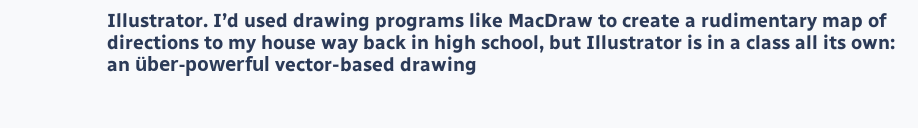Illustrator. I’d used drawing programs like MacDraw to create a rudimentary map of directions to my house way back in high school, but Illustrator is in a class all its own: an über-powerful vector-based drawing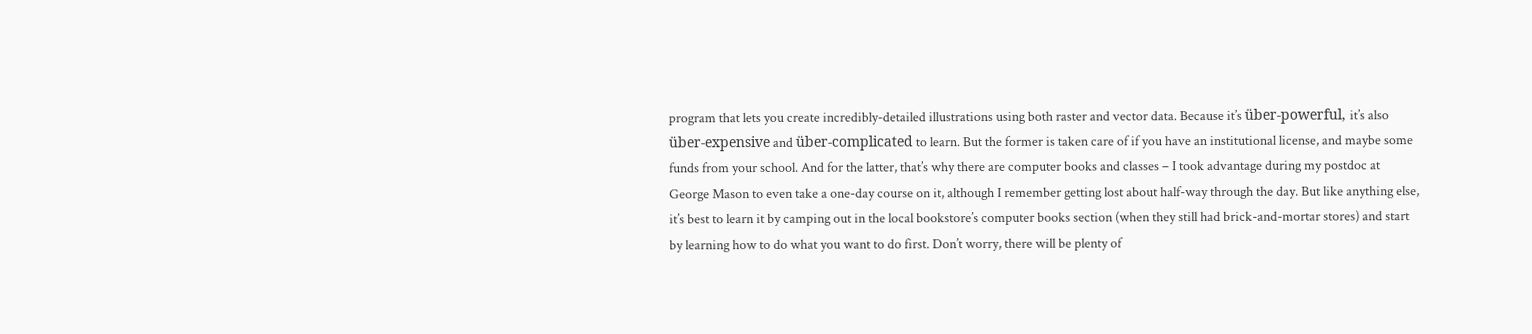program that lets you create incredibly-detailed illustrations using both raster and vector data. Because it’s über-powerful, it’s also über-expensive and über-complicated to learn. But the former is taken care of if you have an institutional license, and maybe some funds from your school. And for the latter, that’s why there are computer books and classes – I took advantage during my postdoc at George Mason to even take a one-day course on it, although I remember getting lost about half-way through the day. But like anything else, it’s best to learn it by camping out in the local bookstore’s computer books section (when they still had brick-and-mortar stores) and start by learning how to do what you want to do first. Don’t worry, there will be plenty of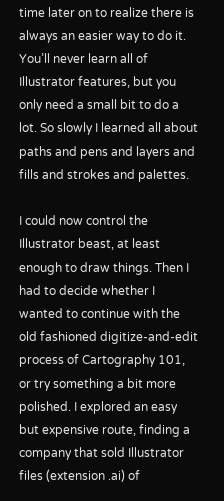time later on to realize there is always an easier way to do it. You’ll never learn all of Illustrator features, but you only need a small bit to do a lot. So slowly I learned all about paths and pens and layers and fills and strokes and palettes.

I could now control the Illustrator beast, at least enough to draw things. Then I had to decide whether I wanted to continue with the old fashioned digitize-and-edit process of Cartography 101, or try something a bit more polished. I explored an easy but expensive route, finding a company that sold Illustrator files (extension .ai) of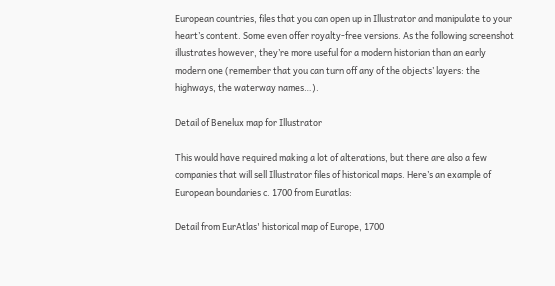European countries, files that you can open up in Illustrator and manipulate to your heart’s content. Some even offer royalty-free versions. As the following screenshot illustrates however, they’re more useful for a modern historian than an early modern one (remember that you can turn off any of the objects’ layers: the highways, the waterway names…).

Detail of Benelux map for Illustrator

This would have required making a lot of alterations, but there are also a few companies that will sell Illustrator files of historical maps. Here’s an example of European boundaries c. 1700 from Euratlas:

Detail from EurAtlas' historical map of Europe, 1700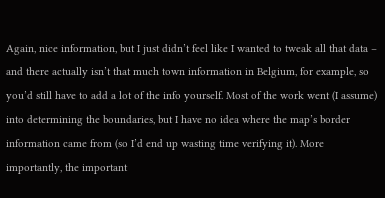Again, nice information, but I just didn’t feel like I wanted to tweak all that data – and there actually isn’t that much town information in Belgium, for example, so you’d still have to add a lot of the info yourself. Most of the work went (I assume) into determining the boundaries, but I have no idea where the map’s border information came from (so I’d end up wasting time verifying it). More importantly, the important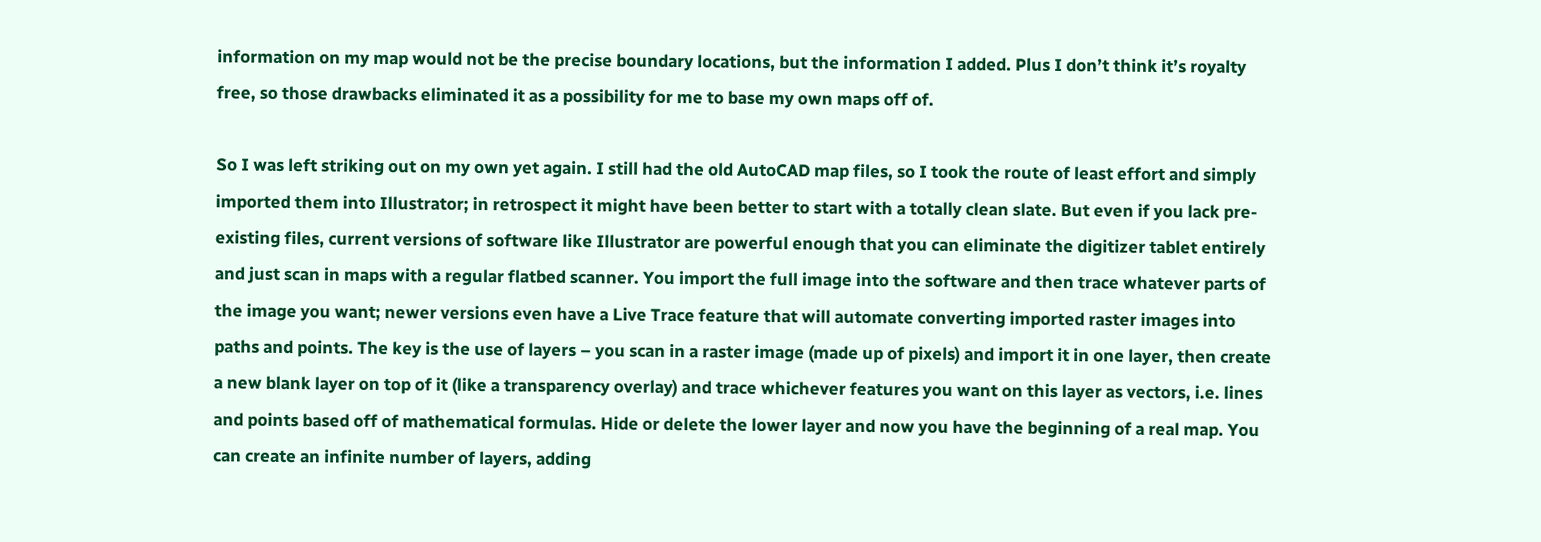information on my map would not be the precise boundary locations, but the information I added. Plus I don’t think it’s royalty free, so those drawbacks eliminated it as a possibility for me to base my own maps off of.

So I was left striking out on my own yet again. I still had the old AutoCAD map files, so I took the route of least effort and simply imported them into Illustrator; in retrospect it might have been better to start with a totally clean slate. But even if you lack pre-existing files, current versions of software like Illustrator are powerful enough that you can eliminate the digitizer tablet entirely and just scan in maps with a regular flatbed scanner. You import the full image into the software and then trace whatever parts of the image you want; newer versions even have a Live Trace feature that will automate converting imported raster images into paths and points. The key is the use of layers – you scan in a raster image (made up of pixels) and import it in one layer, then create a new blank layer on top of it (like a transparency overlay) and trace whichever features you want on this layer as vectors, i.e. lines and points based off of mathematical formulas. Hide or delete the lower layer and now you have the beginning of a real map. You can create an infinite number of layers, adding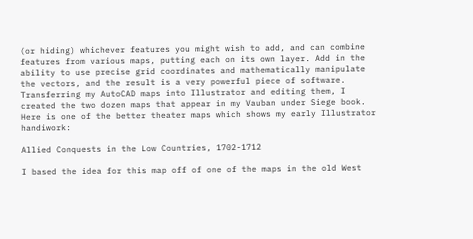(or hiding) whichever features you might wish to add, and can combine features from various maps, putting each on its own layer. Add in the ability to use precise grid coordinates and mathematically manipulate the vectors, and the result is a very powerful piece of software. Transferring my AutoCAD maps into Illustrator and editing them, I created the two dozen maps that appear in my Vauban under Siege book. Here is one of the better theater maps which shows my early Illustrator handiwork:

Allied Conquests in the Low Countries, 1702-1712

I based the idea for this map off of one of the maps in the old West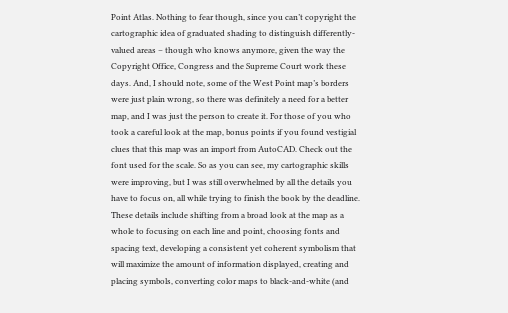Point Atlas. Nothing to fear though, since you can’t copyright the cartographic idea of graduated shading to distinguish differently-valued areas – though who knows anymore, given the way the Copyright Office, Congress and the Supreme Court work these days. And, I should note, some of the West Point map’s borders were just plain wrong, so there was definitely a need for a better map, and I was just the person to create it. For those of you who took a careful look at the map, bonus points if you found vestigial clues that this map was an import from AutoCAD. Check out the font used for the scale. So as you can see, my cartographic skills were improving, but I was still overwhelmed by all the details you have to focus on, all while trying to finish the book by the deadline. These details include shifting from a broad look at the map as a whole to focusing on each line and point, choosing fonts and spacing text, developing a consistent yet coherent symbolism that will maximize the amount of information displayed, creating and placing symbols, converting color maps to black-and-white (and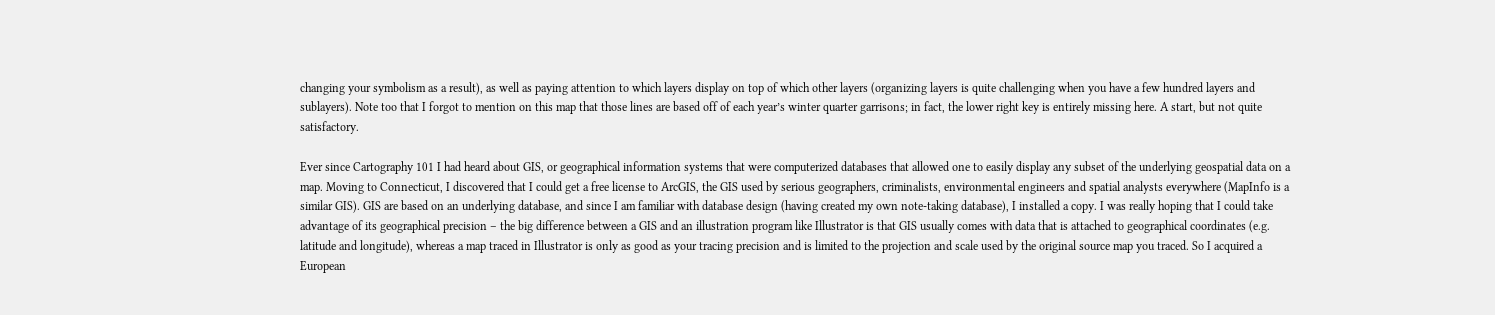changing your symbolism as a result), as well as paying attention to which layers display on top of which other layers (organizing layers is quite challenging when you have a few hundred layers and sublayers). Note too that I forgot to mention on this map that those lines are based off of each year’s winter quarter garrisons; in fact, the lower right key is entirely missing here. A start, but not quite satisfactory.

Ever since Cartography 101 I had heard about GIS, or geographical information systems that were computerized databases that allowed one to easily display any subset of the underlying geospatial data on a map. Moving to Connecticut, I discovered that I could get a free license to ArcGIS, the GIS used by serious geographers, criminalists, environmental engineers and spatial analysts everywhere (MapInfo is a similar GIS). GIS are based on an underlying database, and since I am familiar with database design (having created my own note-taking database), I installed a copy. I was really hoping that I could take advantage of its geographical precision – the big difference between a GIS and an illustration program like Illustrator is that GIS usually comes with data that is attached to geographical coordinates (e.g. latitude and longitude), whereas a map traced in Illustrator is only as good as your tracing precision and is limited to the projection and scale used by the original source map you traced. So I acquired a European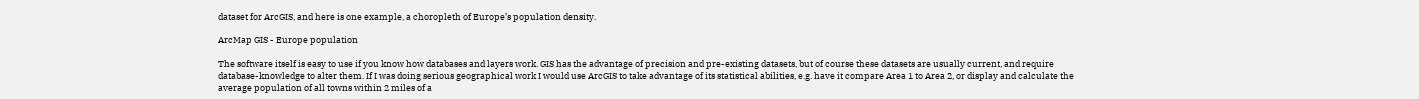dataset for ArcGIS, and here is one example, a choropleth of Europe’s population density.

ArcMap GIS - Europe population

The software itself is easy to use if you know how databases and layers work. GIS has the advantage of precision and pre-existing datasets, but of course these datasets are usually current, and require database-knowledge to alter them. If I was doing serious geographical work I would use ArcGIS to take advantage of its statistical abilities, e.g. have it compare Area 1 to Area 2, or display and calculate the average population of all towns within 2 miles of a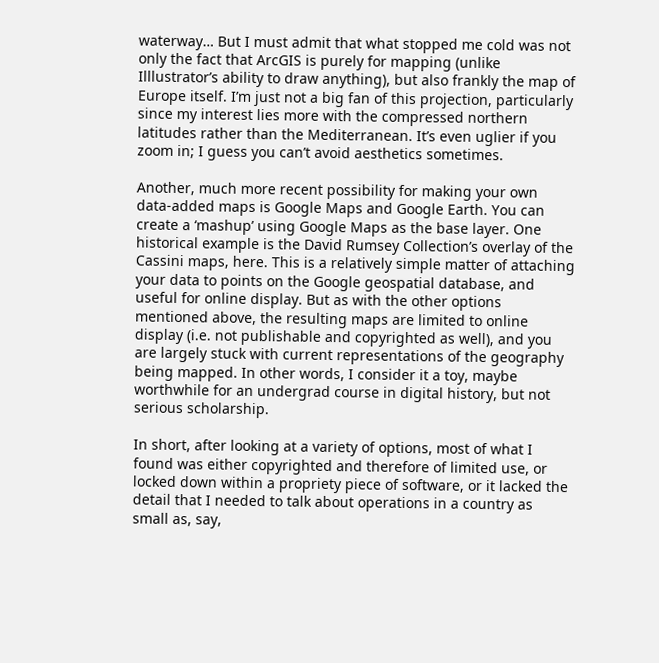waterway… But I must admit that what stopped me cold was not only the fact that ArcGIS is purely for mapping (unlike Illlustrator’s ability to draw anything), but also frankly the map of Europe itself. I’m just not a big fan of this projection, particularly since my interest lies more with the compressed northern latitudes rather than the Mediterranean. It’s even uglier if you zoom in; I guess you can’t avoid aesthetics sometimes.

Another, much more recent possibility for making your own data-added maps is Google Maps and Google Earth. You can create a ‘mashup’ using Google Maps as the base layer. One historical example is the David Rumsey Collection’s overlay of the Cassini maps, here. This is a relatively simple matter of attaching your data to points on the Google geospatial database, and useful for online display. But as with the other options mentioned above, the resulting maps are limited to online display (i.e. not publishable and copyrighted as well), and you are largely stuck with current representations of the geography being mapped. In other words, I consider it a toy, maybe worthwhile for an undergrad course in digital history, but not serious scholarship.

In short, after looking at a variety of options, most of what I found was either copyrighted and therefore of limited use, or locked down within a propriety piece of software, or it lacked the detail that I needed to talk about operations in a country as small as, say,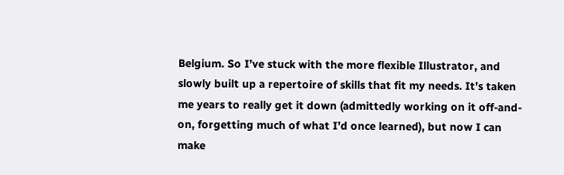Belgium. So I’ve stuck with the more flexible Illustrator, and slowly built up a repertoire of skills that fit my needs. It’s taken me years to really get it down (admittedly working on it off-and-on, forgetting much of what I’d once learned), but now I can make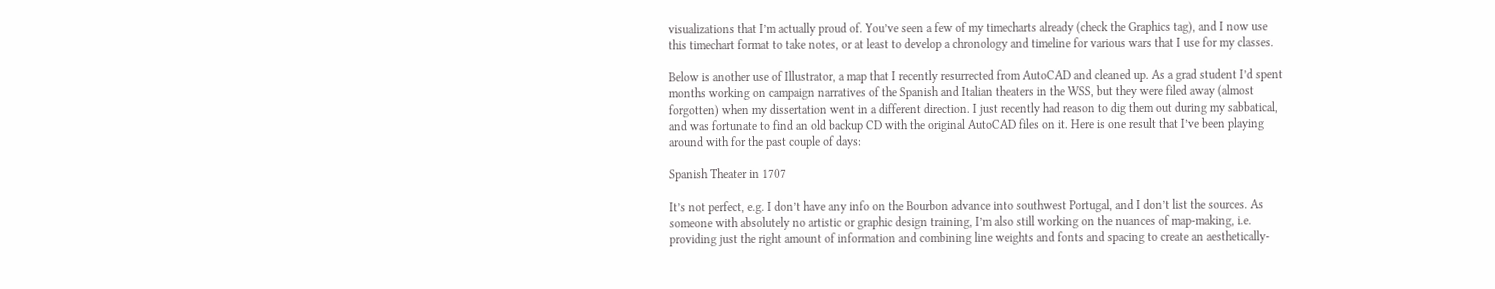visualizations that I’m actually proud of. You’ve seen a few of my timecharts already (check the Graphics tag), and I now use this timechart format to take notes, or at least to develop a chronology and timeline for various wars that I use for my classes.

Below is another use of Illustrator, a map that I recently resurrected from AutoCAD and cleaned up. As a grad student I’d spent months working on campaign narratives of the Spanish and Italian theaters in the WSS, but they were filed away (almost forgotten) when my dissertation went in a different direction. I just recently had reason to dig them out during my sabbatical, and was fortunate to find an old backup CD with the original AutoCAD files on it. Here is one result that I’ve been playing around with for the past couple of days:

Spanish Theater in 1707

It’s not perfect, e.g. I don’t have any info on the Bourbon advance into southwest Portugal, and I don’t list the sources. As someone with absolutely no artistic or graphic design training, I’m also still working on the nuances of map-making, i.e. providing just the right amount of information and combining line weights and fonts and spacing to create an aesthetically-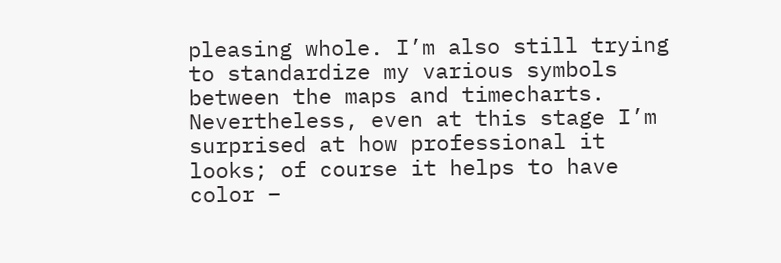pleasing whole. I’m also still trying to standardize my various symbols between the maps and timecharts. Nevertheless, even at this stage I’m surprised at how professional it looks; of course it helps to have color –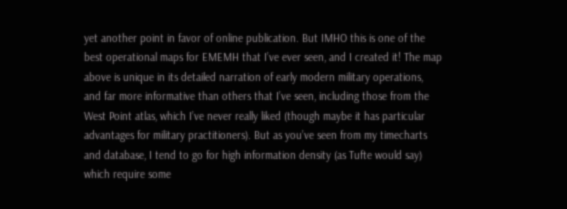yet another point in favor of online publication. But IMHO this is one of the best operational maps for EMEMH that I’ve ever seen, and I created it! The map above is unique in its detailed narration of early modern military operations, and far more informative than others that I’ve seen, including those from the West Point atlas, which I’ve never really liked (though maybe it has particular advantages for military practitioners). But as you’ve seen from my timecharts and database, I tend to go for high information density (as Tufte would say) which require some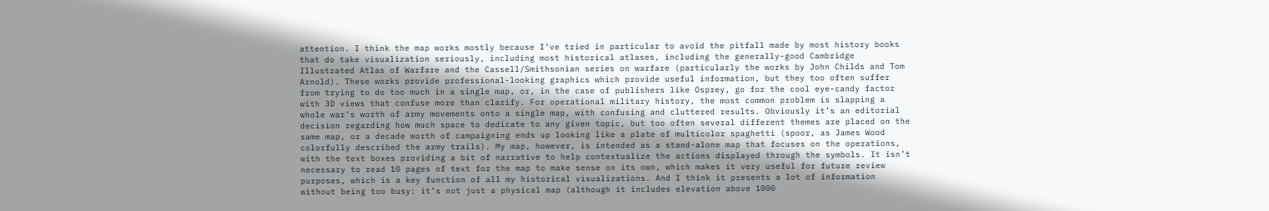attention. I think the map works mostly because I’ve tried in particular to avoid the pitfall made by most history books that do take visualization seriously, including most historical atlases, including the generally-good Cambridge Illustrated Atlas of Warfare and the Cassell/Smithsonian series on warfare (particularly the works by John Childs and Tom Arnold). These works provide professional-looking graphics which provide useful information, but they too often suffer from trying to do too much in a single map, or, in the case of publishers like Osprey, go for the cool eye-candy factor with 3D views that confuse more than clarify. For operational military history, the most common problem is slapping a whole war’s worth of army movements onto a single map, with confusing and cluttered results. Obviously it’s an editorial decision regarding how much space to dedicate to any given topic, but too often several different themes are placed on the same map, or a decade worth of campaigning ends up looking like a plate of multicolor spaghetti (spoor, as James Wood colorfully described the army trails). My map, however, is intended as a stand-alone map that focuses on the operations, with the text boxes providing a bit of narrative to help contextualize the actions displayed through the symbols. It isn’t necessary to read 10 pages of text for the map to make sense on its own, which makes it very useful for future review purposes, which is a key function of all my historical visualizations. And I think it presents a lot of information without being too busy: it’s not just a physical map (although it includes elevation above 1000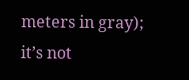meters in gray); it’s not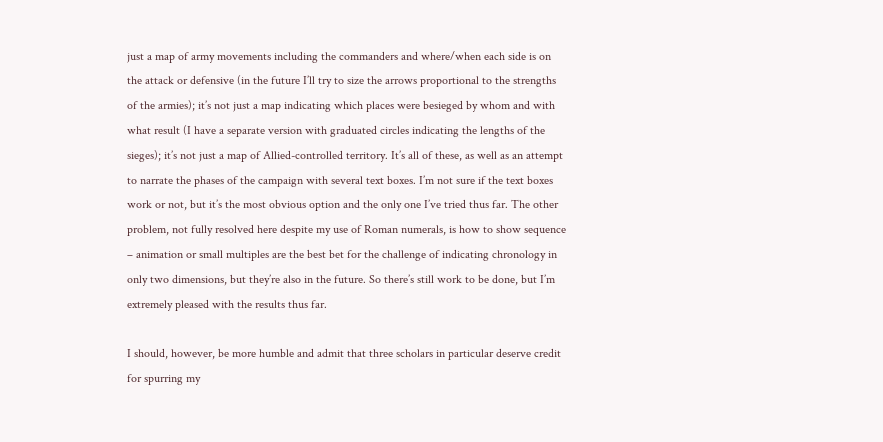just a map of army movements including the commanders and where/when each side is on the attack or defensive (in the future I’ll try to size the arrows proportional to the strengths of the armies); it’s not just a map indicating which places were besieged by whom and with what result (I have a separate version with graduated circles indicating the lengths of the sieges); it’s not just a map of Allied-controlled territory. It’s all of these, as well as an attempt to narrate the phases of the campaign with several text boxes. I’m not sure if the text boxes work or not, but it’s the most obvious option and the only one I’ve tried thus far. The other problem, not fully resolved here despite my use of Roman numerals, is how to show sequence – animation or small multiples are the best bet for the challenge of indicating chronology in only two dimensions, but they’re also in the future. So there’s still work to be done, but I’m extremely pleased with the results thus far.

I should, however, be more humble and admit that three scholars in particular deserve credit for spurring my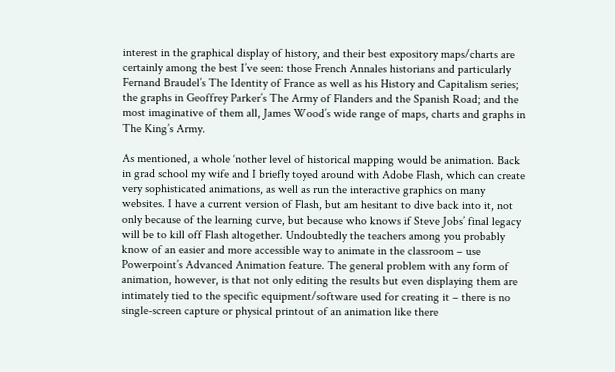interest in the graphical display of history, and their best expository maps/charts are certainly among the best I’ve seen: those French Annales historians and particularly Fernand Braudel’s The Identity of France as well as his History and Capitalism series; the graphs in Geoffrey Parker’s The Army of Flanders and the Spanish Road; and the most imaginative of them all, James Wood’s wide range of maps, charts and graphs in The King’s Army.

As mentioned, a whole ‘nother level of historical mapping would be animation. Back in grad school my wife and I briefly toyed around with Adobe Flash, which can create very sophisticated animations, as well as run the interactive graphics on many websites. I have a current version of Flash, but am hesitant to dive back into it, not only because of the learning curve, but because who knows if Steve Jobs’ final legacy will be to kill off Flash altogether. Undoubtedly the teachers among you probably know of an easier and more accessible way to animate in the classroom – use Powerpoint’s Advanced Animation feature. The general problem with any form of animation, however, is that not only editing the results but even displaying them are intimately tied to the specific equipment/software used for creating it – there is no single-screen capture or physical printout of an animation like there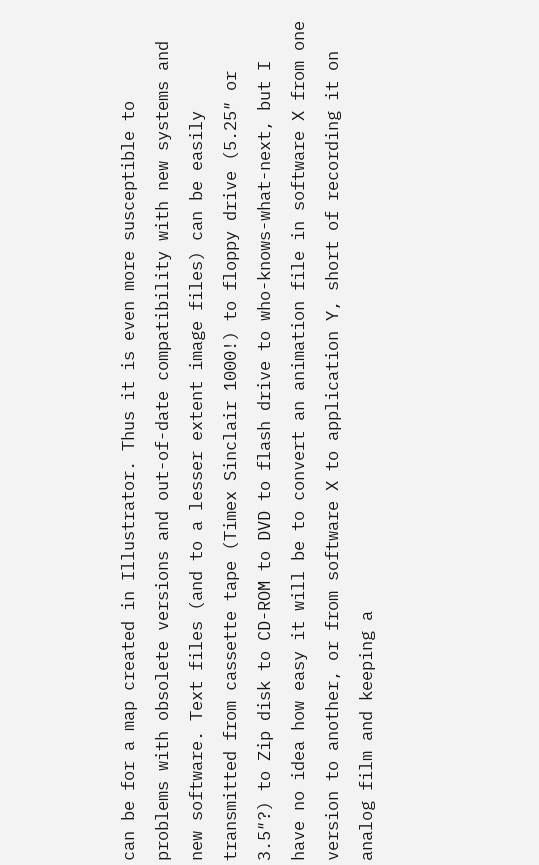can be for a map created in Illustrator. Thus it is even more susceptible to problems with obsolete versions and out-of-date compatibility with new systems and new software. Text files (and to a lesser extent image files) can be easily transmitted from cassette tape (Timex Sinclair 1000!) to floppy drive (5.25″ or 3.5″?) to Zip disk to CD-ROM to DVD to flash drive to who-knows-what-next, but I have no idea how easy it will be to convert an animation file in software X from one version to another, or from software X to application Y, short of recording it on analog film and keeping a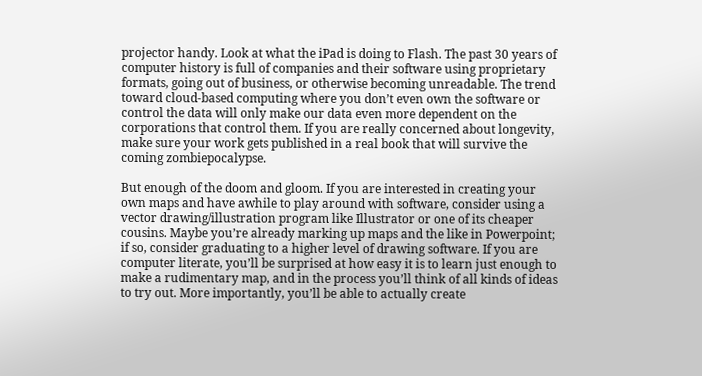projector handy. Look at what the iPad is doing to Flash. The past 30 years of computer history is full of companies and their software using proprietary formats, going out of business, or otherwise becoming unreadable. The trend toward cloud-based computing where you don’t even own the software or control the data will only make our data even more dependent on the corporations that control them. If you are really concerned about longevity, make sure your work gets published in a real book that will survive the coming zombiepocalypse.

But enough of the doom and gloom. If you are interested in creating your own maps and have awhile to play around with software, consider using a vector drawing/illustration program like Illustrator or one of its cheaper cousins. Maybe you’re already marking up maps and the like in Powerpoint; if so, consider graduating to a higher level of drawing software. If you are computer literate, you’ll be surprised at how easy it is to learn just enough to make a rudimentary map, and in the process you’ll think of all kinds of ideas to try out. More importantly, you’ll be able to actually create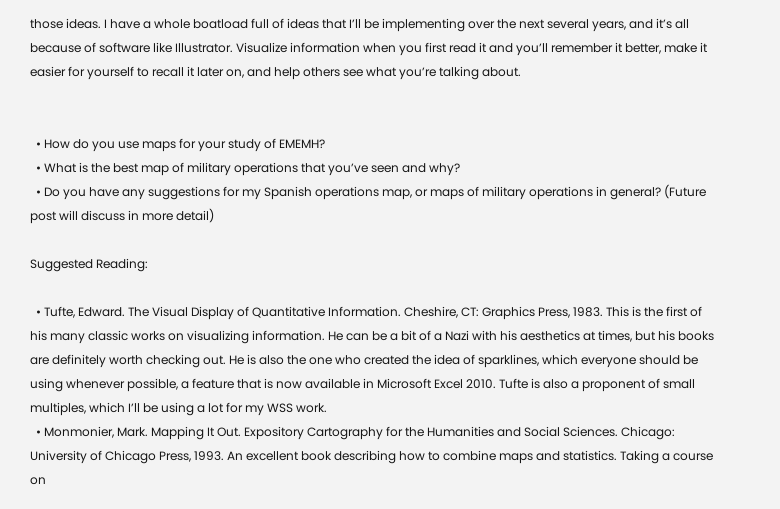those ideas. I have a whole boatload full of ideas that I’ll be implementing over the next several years, and it’s all because of software like Illustrator. Visualize information when you first read it and you’ll remember it better, make it easier for yourself to recall it later on, and help others see what you’re talking about.


  • How do you use maps for your study of EMEMH?
  • What is the best map of military operations that you’ve seen and why?
  • Do you have any suggestions for my Spanish operations map, or maps of military operations in general? (Future post will discuss in more detail)

Suggested Reading:

  • Tufte, Edward. The Visual Display of Quantitative Information. Cheshire, CT: Graphics Press, 1983. This is the first of his many classic works on visualizing information. He can be a bit of a Nazi with his aesthetics at times, but his books are definitely worth checking out. He is also the one who created the idea of sparklines, which everyone should be using whenever possible, a feature that is now available in Microsoft Excel 2010. Tufte is also a proponent of small multiples, which I’ll be using a lot for my WSS work.
  • Monmonier, Mark. Mapping It Out. Expository Cartography for the Humanities and Social Sciences. Chicago: University of Chicago Press, 1993. An excellent book describing how to combine maps and statistics. Taking a course on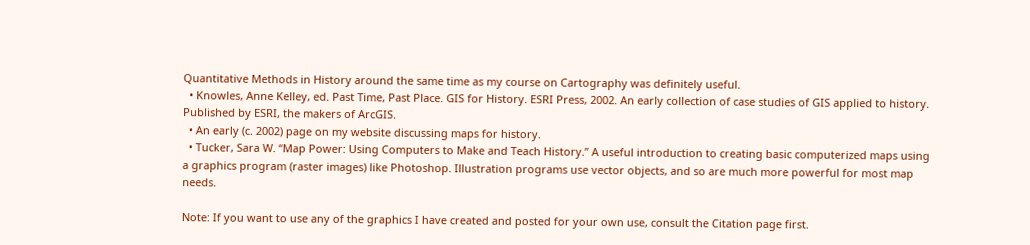Quantitative Methods in History around the same time as my course on Cartography was definitely useful.
  • Knowles, Anne Kelley, ed. Past Time, Past Place. GIS for History. ESRI Press, 2002. An early collection of case studies of GIS applied to history. Published by ESRI, the makers of ArcGIS.
  • An early (c. 2002) page on my website discussing maps for history.
  • Tucker, Sara W. “Map Power: Using Computers to Make and Teach History.” A useful introduction to creating basic computerized maps using a graphics program (raster images) like Photoshop. Illustration programs use vector objects, and so are much more powerful for most map needs.

Note: If you want to use any of the graphics I have created and posted for your own use, consult the Citation page first.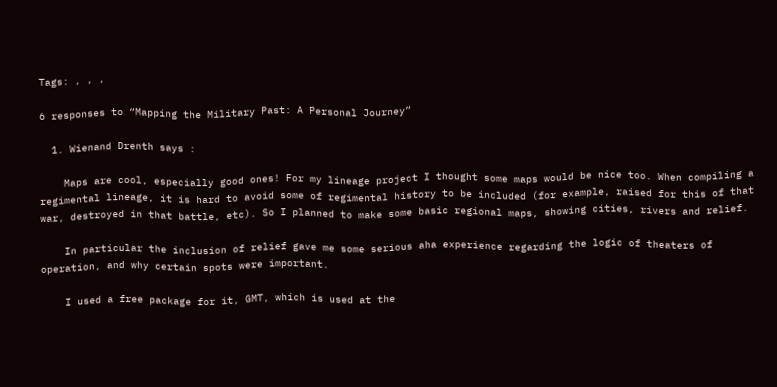Tags: , , ,

6 responses to “Mapping the Military Past: A Personal Journey”

  1. Wienand Drenth says :

    Maps are cool, especially good ones! For my lineage project I thought some maps would be nice too. When compiling a regimental lineage, it is hard to avoid some of regimental history to be included (for example, raised for this of that war, destroyed in that battle, etc). So I planned to make some basic regional maps, showing cities, rivers and relief.

    In particular the inclusion of relief gave me some serious aha experience regarding the logic of theaters of operation, and why certain spots were important.

    I used a free package for it, GMT, which is used at the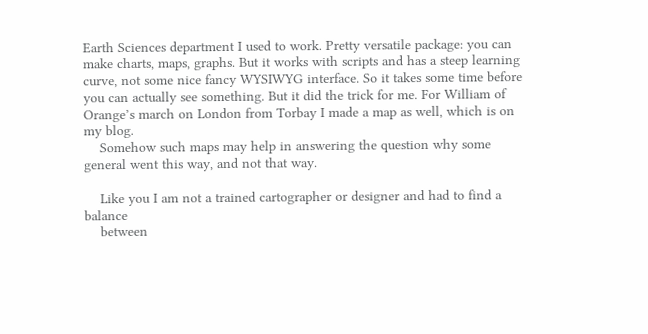Earth Sciences department I used to work. Pretty versatile package: you can make charts, maps, graphs. But it works with scripts and has a steep learning curve, not some nice fancy WYSIWYG interface. So it takes some time before you can actually see something. But it did the trick for me. For William of Orange’s march on London from Torbay I made a map as well, which is on my blog.
    Somehow such maps may help in answering the question why some general went this way, and not that way.

    Like you I am not a trained cartographer or designer and had to find a balance
    between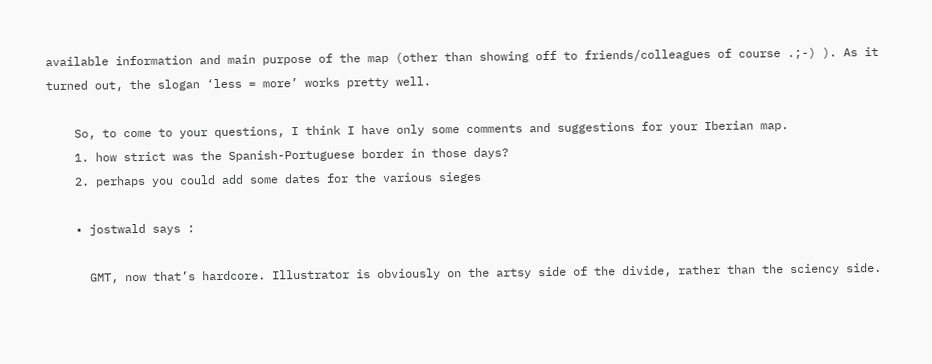available information and main purpose of the map (other than showing off to friends/colleagues of course .;-) ). As it turned out, the slogan ‘less = more’ works pretty well.

    So, to come to your questions, I think I have only some comments and suggestions for your Iberian map.
    1. how strict was the Spanish-Portuguese border in those days?
    2. perhaps you could add some dates for the various sieges

    • jostwald says :

      GMT, now that’s hardcore. Illustrator is obviously on the artsy side of the divide, rather than the sciency side.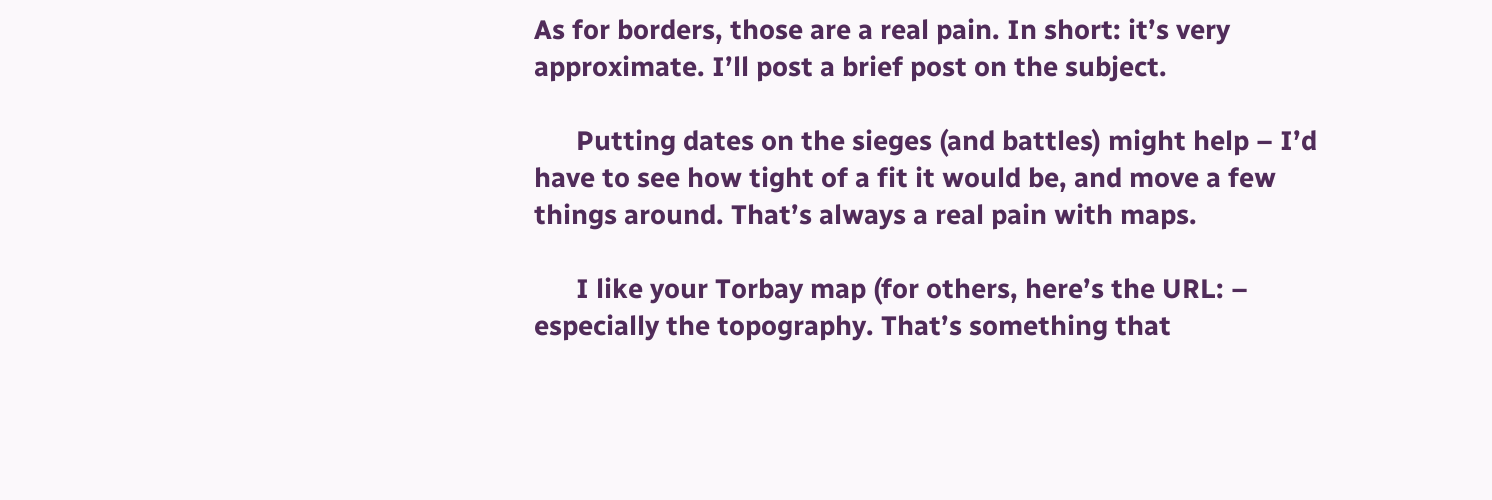As for borders, those are a real pain. In short: it’s very approximate. I’ll post a brief post on the subject.

      Putting dates on the sieges (and battles) might help – I’d have to see how tight of a fit it would be, and move a few things around. That’s always a real pain with maps.

      I like your Torbay map (for others, here’s the URL: – especially the topography. That’s something that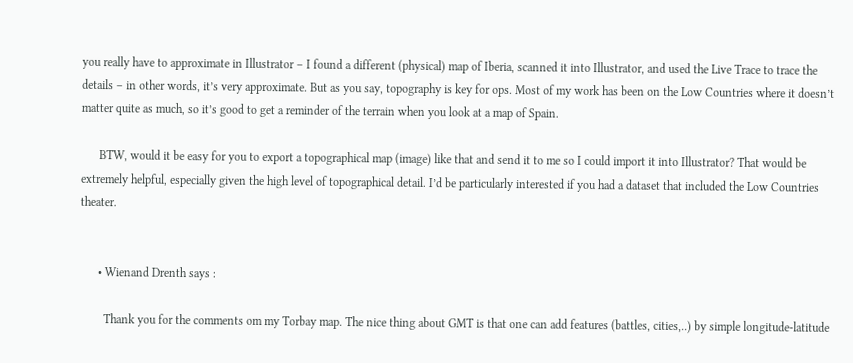you really have to approximate in Illustrator – I found a different (physical) map of Iberia, scanned it into Illustrator, and used the Live Trace to trace the details – in other words, it’s very approximate. But as you say, topography is key for ops. Most of my work has been on the Low Countries where it doesn’t matter quite as much, so it’s good to get a reminder of the terrain when you look at a map of Spain.

      BTW, would it be easy for you to export a topographical map (image) like that and send it to me so I could import it into Illustrator? That would be extremely helpful, especially given the high level of topographical detail. I’d be particularly interested if you had a dataset that included the Low Countries theater.


      • Wienand Drenth says :

        Thank you for the comments om my Torbay map. The nice thing about GMT is that one can add features (battles, cities,..) by simple longitude-latitude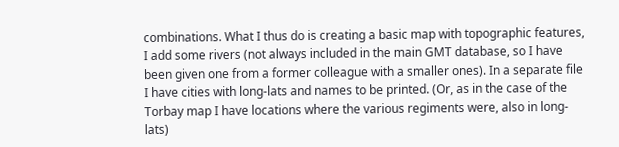combinations. What I thus do is creating a basic map with topographic features, I add some rivers (not always included in the main GMT database, so I have been given one from a former colleague with a smaller ones). In a separate file I have cities with long-lats and names to be printed. (Or, as in the case of the Torbay map I have locations where the various regiments were, also in long-lats)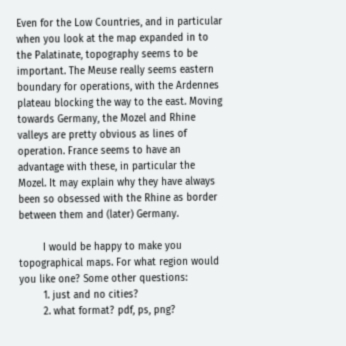Even for the Low Countries, and in particular when you look at the map expanded in to the Palatinate, topography seems to be important. The Meuse really seems eastern boundary for operations, with the Ardennes plateau blocking the way to the east. Moving towards Germany, the Mozel and Rhine valleys are pretty obvious as lines of operation. France seems to have an advantage with these, in particular the Mozel. It may explain why they have always been so obsessed with the Rhine as border between them and (later) Germany.

        I would be happy to make you topographical maps. For what region would you like one? Some other questions:
        1. just and no cities?
        2. what format? pdf, ps, png?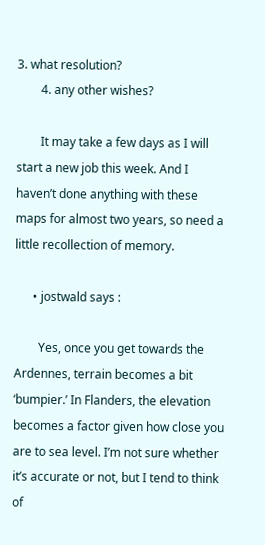3. what resolution?
        4. any other wishes?

        It may take a few days as I will start a new job this week. And I haven’t done anything with these maps for almost two years, so need a little recollection of memory.

      • jostwald says :

        Yes, once you get towards the Ardennes, terrain becomes a bit ‘bumpier.’ In Flanders, the elevation becomes a factor given how close you are to sea level. I’m not sure whether it’s accurate or not, but I tend to think of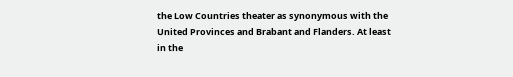the Low Countries theater as synonymous with the United Provinces and Brabant and Flanders. At least in the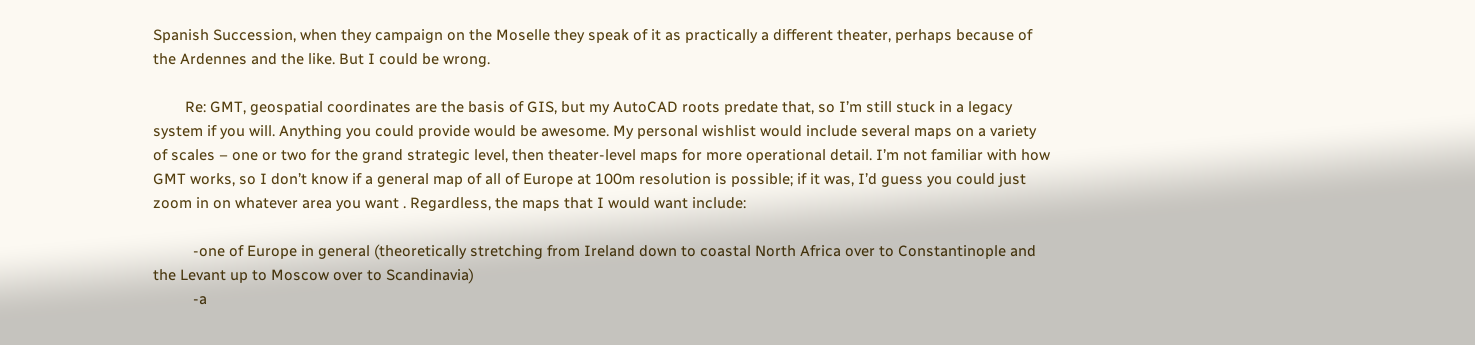Spanish Succession, when they campaign on the Moselle they speak of it as practically a different theater, perhaps because of the Ardennes and the like. But I could be wrong.

        Re: GMT, geospatial coordinates are the basis of GIS, but my AutoCAD roots predate that, so I’m still stuck in a legacy system if you will. Anything you could provide would be awesome. My personal wishlist would include several maps on a variety of scales – one or two for the grand strategic level, then theater-level maps for more operational detail. I’m not familiar with how GMT works, so I don’t know if a general map of all of Europe at 100m resolution is possible; if it was, I’d guess you could just zoom in on whatever area you want . Regardless, the maps that I would want include:

          -one of Europe in general (theoretically stretching from Ireland down to coastal North Africa over to Constantinople and the Levant up to Moscow over to Scandinavia)
          -a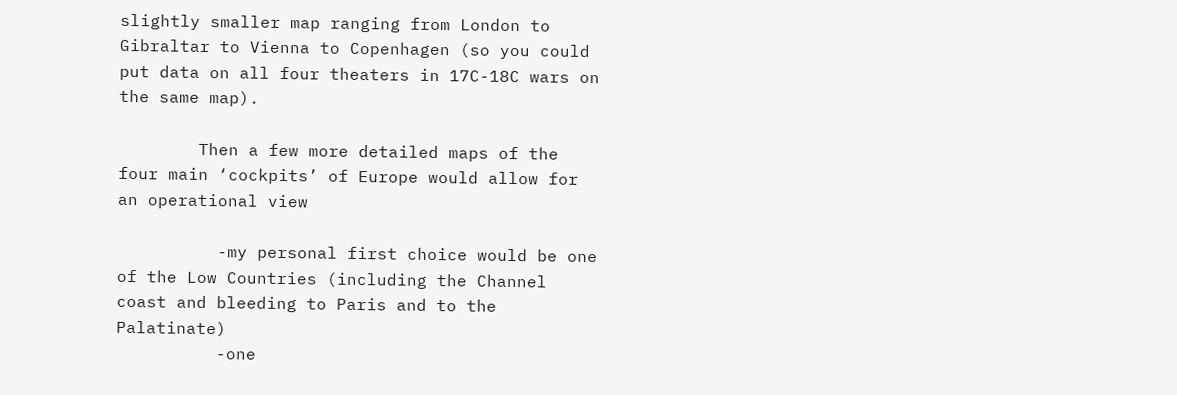slightly smaller map ranging from London to Gibraltar to Vienna to Copenhagen (so you could put data on all four theaters in 17C-18C wars on the same map).

        Then a few more detailed maps of the four main ‘cockpits’ of Europe would allow for an operational view

          -my personal first choice would be one of the Low Countries (including the Channel coast and bleeding to Paris and to the Palatinate)
          -one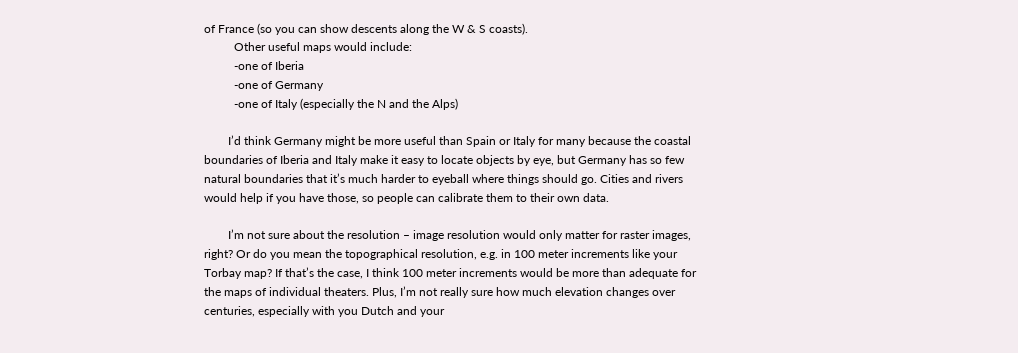of France (so you can show descents along the W & S coasts).
          Other useful maps would include:
          -one of Iberia
          -one of Germany
          -one of Italy (especially the N and the Alps)

        I’d think Germany might be more useful than Spain or Italy for many because the coastal boundaries of Iberia and Italy make it easy to locate objects by eye, but Germany has so few natural boundaries that it’s much harder to eyeball where things should go. Cities and rivers would help if you have those, so people can calibrate them to their own data.

        I’m not sure about the resolution – image resolution would only matter for raster images, right? Or do you mean the topographical resolution, e.g. in 100 meter increments like your Torbay map? If that’s the case, I think 100 meter increments would be more than adequate for the maps of individual theaters. Plus, I’m not really sure how much elevation changes over centuries, especially with you Dutch and your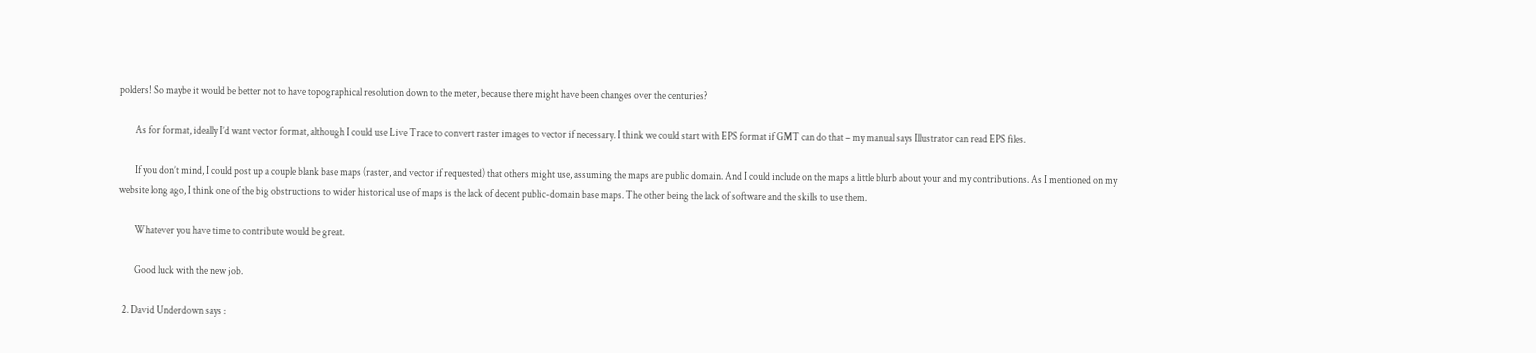polders! So maybe it would be better not to have topographical resolution down to the meter, because there might have been changes over the centuries?

        As for format, ideally I’d want vector format, although I could use Live Trace to convert raster images to vector if necessary. I think we could start with EPS format if GMT can do that – my manual says Illustrator can read EPS files.

        If you don’t mind, I could post up a couple blank base maps (raster, and vector if requested) that others might use, assuming the maps are public domain. And I could include on the maps a little blurb about your and my contributions. As I mentioned on my website long ago, I think one of the big obstructions to wider historical use of maps is the lack of decent public-domain base maps. The other being the lack of software and the skills to use them.

        Whatever you have time to contribute would be great.

        Good luck with the new job.

  2. David Underdown says :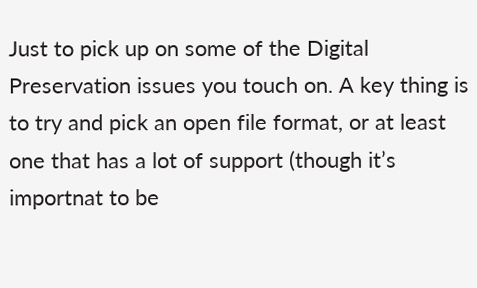Just to pick up on some of the Digital Preservation issues you touch on. A key thing is to try and pick an open file format, or at least one that has a lot of support (though it’s importnat to be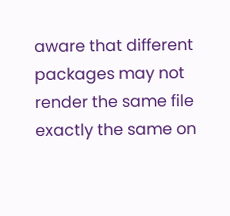aware that different packages may not render the same file exactly the same on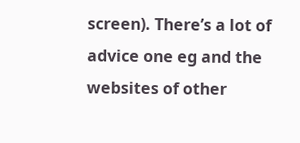screen). There’s a lot of advice one eg and the websites of other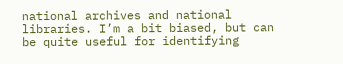national archives and national libraries. I’m a bit biased, but can be quite useful for identifying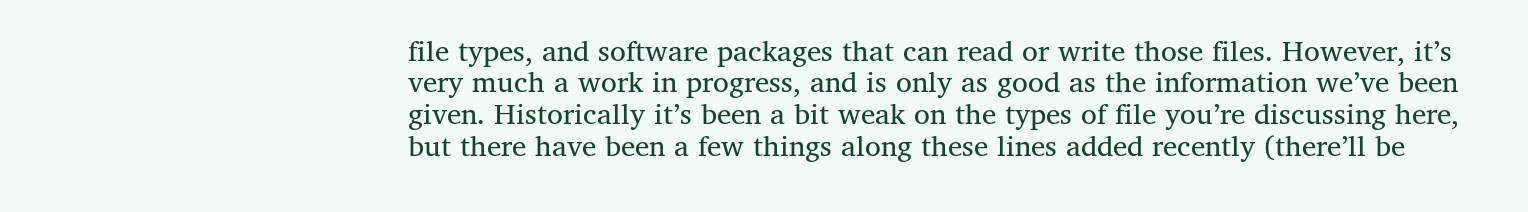file types, and software packages that can read or write those files. However, it’s very much a work in progress, and is only as good as the information we’ve been given. Historically it’s been a bit weak on the types of file you’re discussing here, but there have been a few things along these lines added recently (there’ll be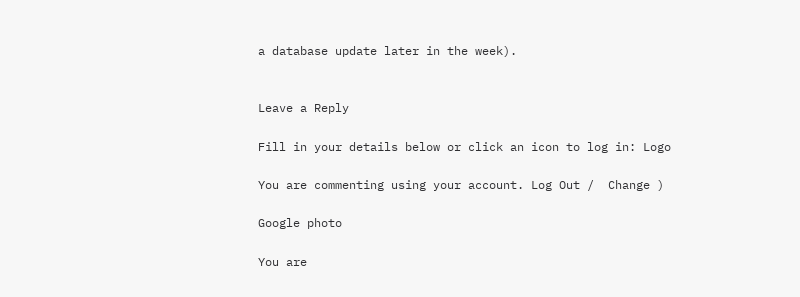a database update later in the week).


Leave a Reply

Fill in your details below or click an icon to log in: Logo

You are commenting using your account. Log Out /  Change )

Google photo

You are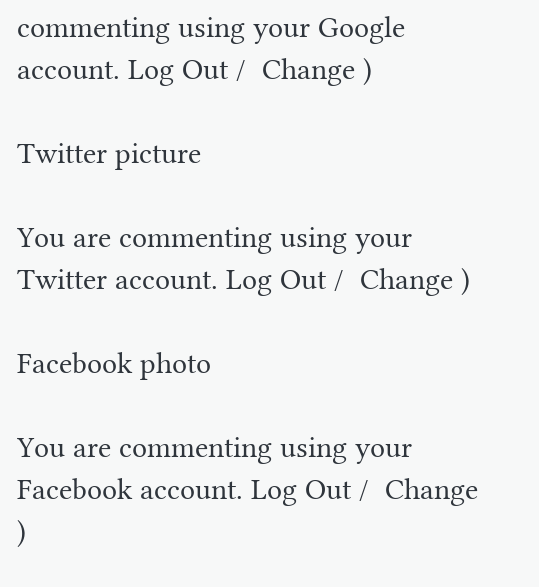commenting using your Google account. Log Out /  Change )

Twitter picture

You are commenting using your Twitter account. Log Out /  Change )

Facebook photo

You are commenting using your Facebook account. Log Out /  Change )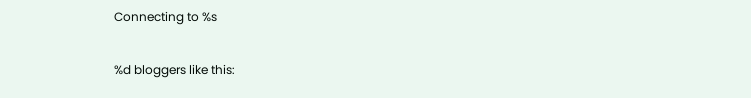Connecting to %s

%d bloggers like this: